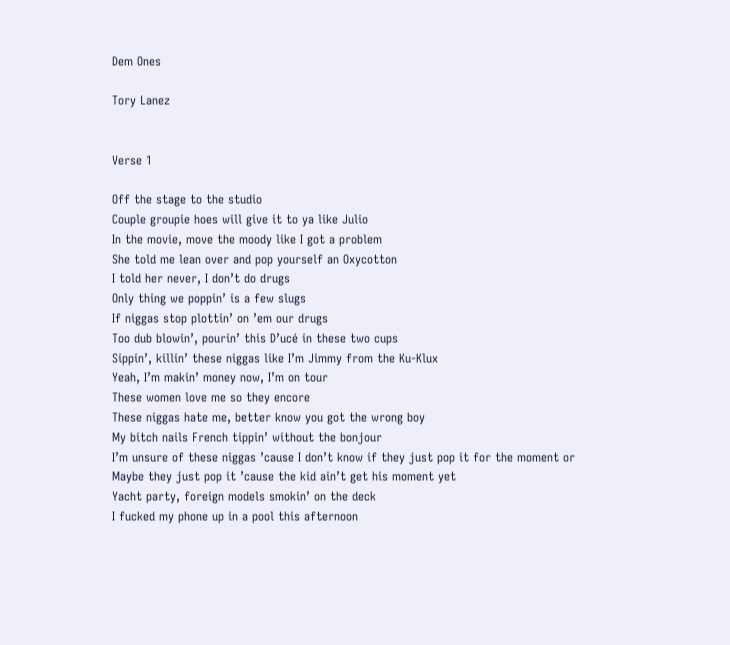Dem Ones

Tory Lanez


Verse 1

Off the stage to the studio
Couple groupie hoes will give it to ya like Julio
In the movie, move the moody like I got a problem
She told me lean over and pop yourself an Oxycotton
I told her never, I don’t do drugs
Only thing we poppin’ is a few slugs
If niggas stop plottin’ on ’em our drugs
Too dub blowin’, pourin’ this D’ucé in these two cups
Sippin’, killin’ these niggas like I’m Jimmy from the Ku-Klux
Yeah, I’m makin’ money now, I’m on tour
These women love me so they encore
These niggas hate me, better know you got the wrong boy
My bitch nails French tippin’ without the bonjour
I’m unsure of these niggas ’cause I don’t know if they just pop it for the moment or
Maybe they just pop it ’cause the kid ain’t get his moment yet
Yacht party, foreign models smokin’ on the deck
I fucked my phone up in a pool this afternoon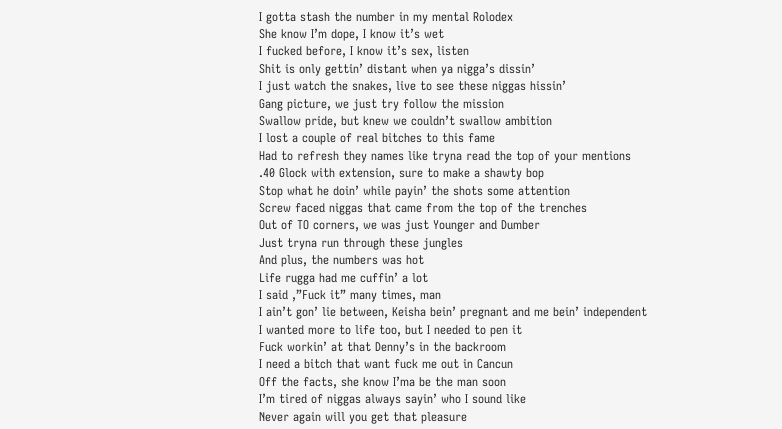I gotta stash the number in my mental Rolodex
She know I’m dope, I know it’s wet
I fucked before, I know it’s sex, listen
Shit is only gettin’ distant when ya nigga’s dissin’
I just watch the snakes, live to see these niggas hissin’
Gang picture, we just try follow the mission
Swallow pride, but knew we couldn’t swallow ambition
I lost a couple of real bitches to this fame
Had to refresh they names like tryna read the top of your mentions
.40 Glock with extension, sure to make a shawty bop
Stop what he doin’ while payin’ the shots some attention
Screw faced niggas that came from the top of the trenches
Out of TO corners, we was just Younger and Dumber
Just tryna run through these jungles
And plus, the numbers was hot
Life rugga had me cuffin’ a lot
I said ,”Fuck it” many times, man
I ain’t gon’ lie between, Keisha bein’ pregnant and me bein’ independent
I wanted more to life too, but I needed to pen it
Fuck workin’ at that Denny’s in the backroom
I need a bitch that want fuck me out in Cancun
Off the facts, she know I’ma be the man soon
I’m tired of niggas always sayin’ who I sound like
Never again will you get that pleasure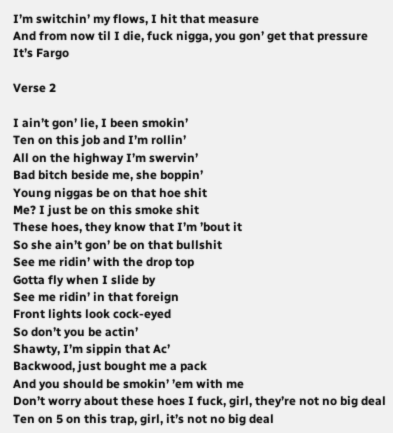I’m switchin’ my flows, I hit that measure
And from now til I die, fuck nigga, you gon’ get that pressure
It’s Fargo

Verse 2

I ain’t gon’ lie, I been smokin’
Ten on this job and I’m rollin’
All on the highway I’m swervin’
Bad bitch beside me, she boppin’
Young niggas be on that hoe shit
Me? I just be on this smoke shit
These hoes, they know that I’m ’bout it
So she ain’t gon’ be on that bullshit
See me ridin’ with the drop top
Gotta fly when I slide by
See me ridin’ in that foreign
Front lights look cock-eyed
So don’t you be actin’
Shawty, I’m sippin that Ac’
Backwood, just bought me a pack
And you should be smokin’ ’em with me
Don’t worry about these hoes I fuck, girl, they’re not no big deal
Ten on 5 on this trap, girl, it’s not no big deal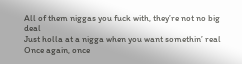All of them niggas you fuck with, they’re not no big deal
Just holla at a nigga when you want somethin’ real
Once again, once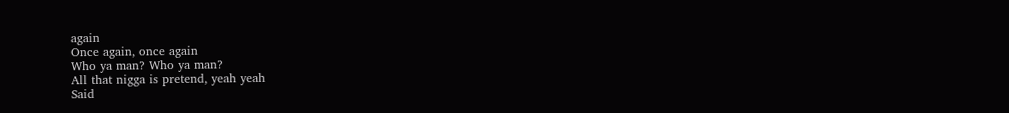again
Once again, once again
Who ya man? Who ya man?
All that nigga is pretend, yeah yeah
Said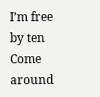I’m free by ten
Come around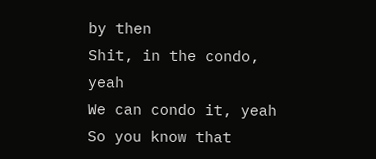by then
Shit, in the condo, yeah
We can condo it, yeah
So you know that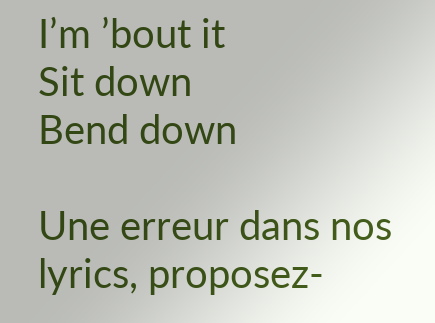I’m ’bout it
Sit down
Bend down

Une erreur dans nos lyrics, proposez-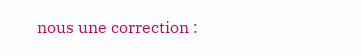nous une correction :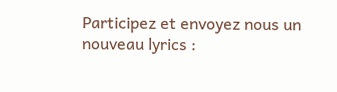Participez et envoyez nous un nouveau lyrics :